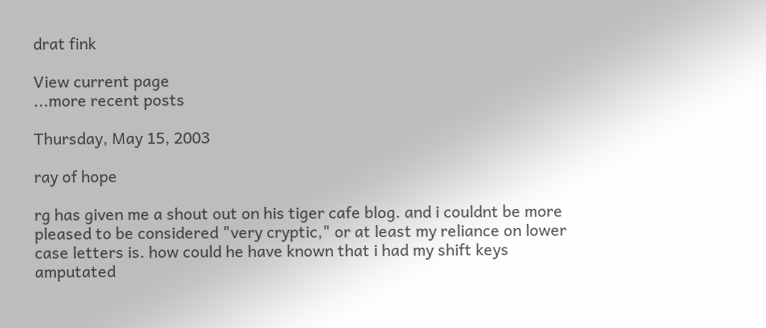drat fink

View current page
...more recent posts

Thursday, May 15, 2003

ray of hope

rg has given me a shout out on his tiger cafe blog. and i couldnt be more pleased to be considered "very cryptic," or at least my reliance on lower case letters is. how could he have known that i had my shift keys amputated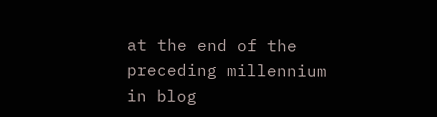at the end of the preceding millennium in blog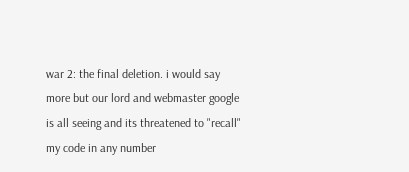war 2: the final deletion. i would say more but our lord and webmaster google is all seeing and its threatened to "recall" my code in any number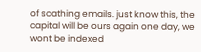of scathing emails. just know this, the capital will be ours again one day, we wont be indexed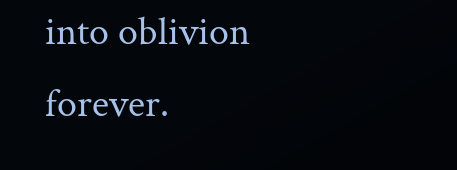into oblivion forever.